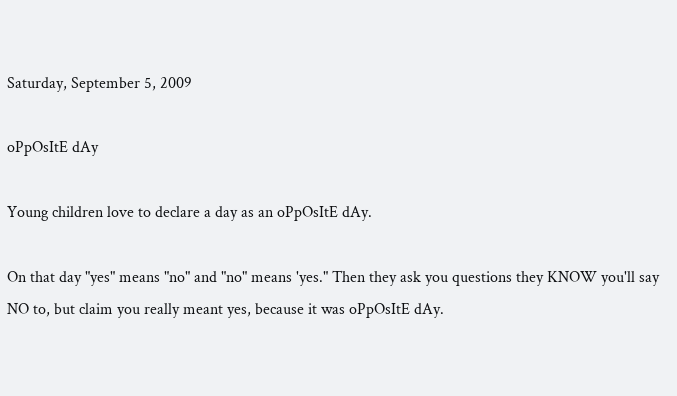Saturday, September 5, 2009

oPpOsItE dAy

Young children love to declare a day as an oPpOsItE dAy.

On that day "yes" means "no" and "no" means 'yes." Then they ask you questions they KNOW you'll say NO to, but claim you really meant yes, because it was oPpOsItE dAy.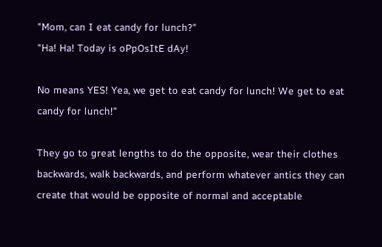"Mom, can I eat candy for lunch?"
"Ha! Ha! Today is oPpOsItE dAy!

No means YES! Yea, we get to eat candy for lunch! We get to eat candy for lunch!"

They go to great lengths to do the opposite, wear their clothes backwards, walk backwards, and perform whatever antics they can create that would be opposite of normal and acceptable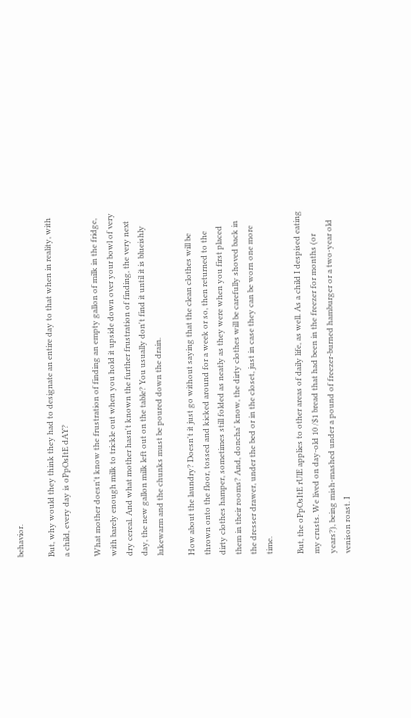behavior.

But, why would they think they had to designate an entire day to that when in reality, with a child, every day is oPpOsItE dAY?

What mother doesn't know the frustration of finding an empty gallon of milk in the fridge, with barely enough milk to trickle out when you hold it upside down over your bowl of very dry cereal. And what mother hasn't known the further frustration of finding, the very next day, the new gallon milk left out on the table? You usually don't find it until it is blueishly lukewarm and the chunks must be poured down the drain.

How about the laundry? Doesn't it just go without saying that the clean clothes will be thrown onto the floor, tossed and kicked around for a week or so, then returned to the dirty clothes hamper, sometimes still folded as neatly as they were when you first placed them in their rooms? And, doncha' know, the dirty clothes will be carefully shoved back in the dresser drawer, under the bed or in the closet, just in case they can be worn one more time.

But, the oPpOsItE rUlE applies to other areas of daily life, as well. As a child I despised eating my crusts. We lived on day-old 10 /$1 bread that had been in the freezer for months (or years?), being mish-mashed under a pound of freezer-burned hamburger or a two-year old venison roast. I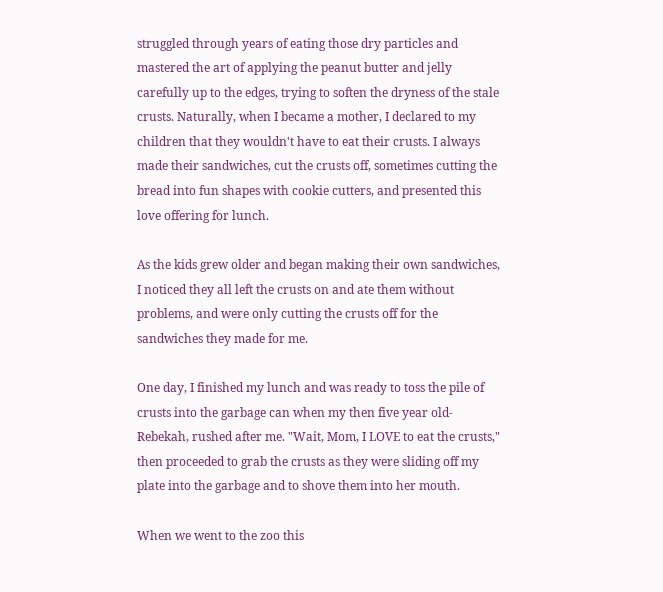struggled through years of eating those dry particles and mastered the art of applying the peanut butter and jelly carefully up to the edges, trying to soften the dryness of the stale crusts. Naturally, when I became a mother, I declared to my children that they wouldn't have to eat their crusts. I always made their sandwiches, cut the crusts off, sometimes cutting the bread into fun shapes with cookie cutters, and presented this love offering for lunch.

As the kids grew older and began making their own sandwiches, I noticed they all left the crusts on and ate them without problems, and were only cutting the crusts off for the sandwiches they made for me.

One day, I finished my lunch and was ready to toss the pile of crusts into the garbage can when my then five year old- Rebekah, rushed after me. "Wait, Mom, I LOVE to eat the crusts," then proceeded to grab the crusts as they were sliding off my plate into the garbage and to shove them into her mouth.

When we went to the zoo this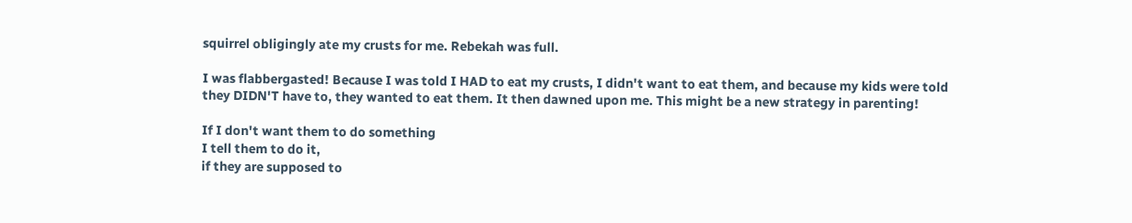squirrel obligingly ate my crusts for me. Rebekah was full.

I was flabbergasted! Because I was told I HAD to eat my crusts, I didn't want to eat them, and because my kids were told they DIDN'T have to, they wanted to eat them. It then dawned upon me. This might be a new strategy in parenting!

If I don't want them to do something
I tell them to do it,
if they are supposed to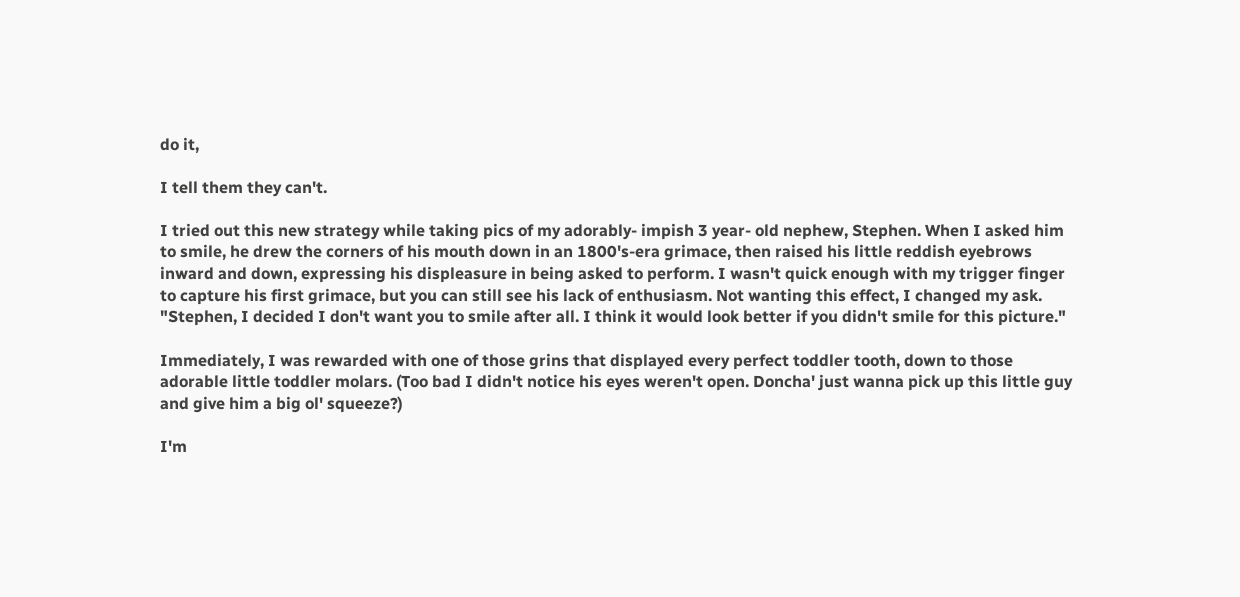do it,

I tell them they can't.

I tried out this new strategy while taking pics of my adorably- impish 3 year- old nephew, Stephen. When I asked him to smile, he drew the corners of his mouth down in an 1800's-era grimace, then raised his little reddish eyebrows inward and down, expressing his displeasure in being asked to perform. I wasn't quick enough with my trigger finger to capture his first grimace, but you can still see his lack of enthusiasm. Not wanting this effect, I changed my ask. "Stephen, I decided I don't want you to smile after all. I think it would look better if you didn't smile for this picture."

Immediately, I was rewarded with one of those grins that displayed every perfect toddler tooth, down to those adorable little toddler molars. (Too bad I didn't notice his eyes weren't open. Doncha' just wanna pick up this little guy and give him a big ol' squeeze?)

I'm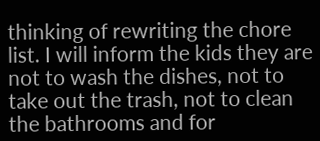thinking of rewriting the chore list. I will inform the kids they are not to wash the dishes, not to take out the trash, not to clean the bathrooms and for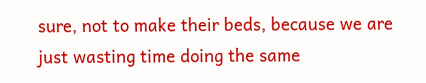sure, not to make their beds, because we are just wasting time doing the same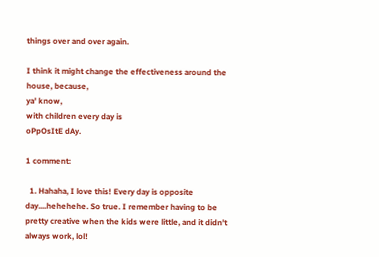things over and over again.

I think it might change the effectiveness around the house, because,
ya' know,
with children every day is
oPpOsItE dAy.

1 comment:

  1. Hahaha, I love this! Every day is opposite day....hehehehe. So true. I remember having to be pretty creative when the kids were little, and it didn't always work, lol!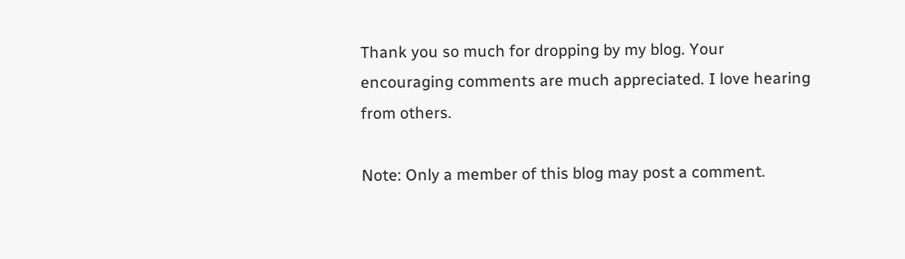Thank you so much for dropping by my blog. Your encouraging comments are much appreciated. I love hearing from others.

Note: Only a member of this blog may post a comment.